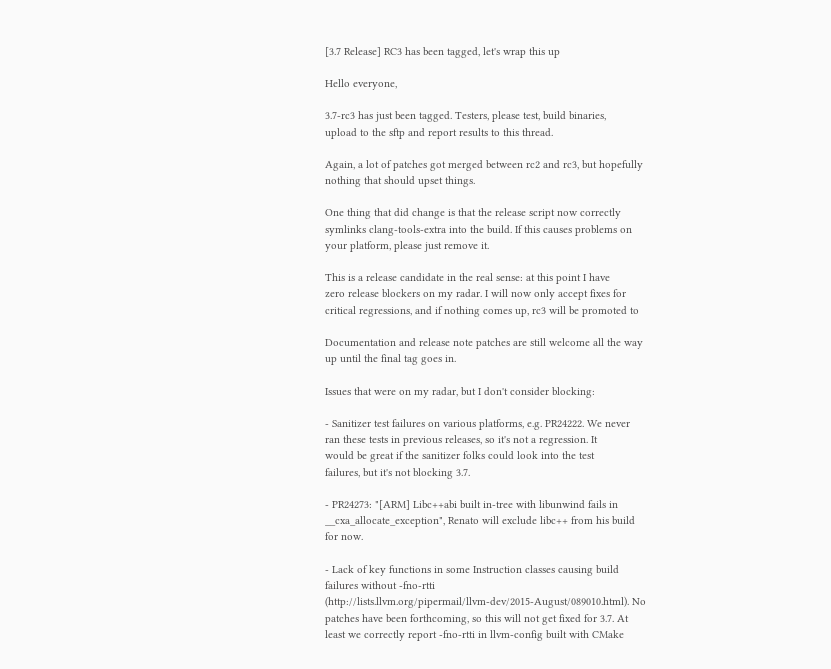[3.7 Release] RC3 has been tagged, let's wrap this up

Hello everyone,

3.7-rc3 has just been tagged. Testers, please test, build binaries,
upload to the sftp and report results to this thread.

Again, a lot of patches got merged between rc2 and rc3, but hopefully
nothing that should upset things.

One thing that did change is that the release script now correctly
symlinks clang-tools-extra into the build. If this causes problems on
your platform, please just remove it.

This is a release candidate in the real sense: at this point I have
zero release blockers on my radar. I will now only accept fixes for
critical regressions, and if nothing comes up, rc3 will be promoted to

Documentation and release note patches are still welcome all the way
up until the final tag goes in.

Issues that were on my radar, but I don't consider blocking:

- Sanitizer test failures on various platforms, e.g. PR24222. We never
ran these tests in previous releases, so it's not a regression. It
would be great if the sanitizer folks could look into the test
failures, but it's not blocking 3.7.

- PR24273: "[ARM] Libc++abi built in-tree with libunwind fails in
__cxa_allocate_exception", Renato will exclude libc++ from his build
for now.

- Lack of key functions in some Instruction classes causing build
failures without -fno-rtti
(http://lists.llvm.org/pipermail/llvm-dev/2015-August/089010.html). No
patches have been forthcoming, so this will not get fixed for 3.7. At
least we correctly report -fno-rtti in llvm-config built with CMake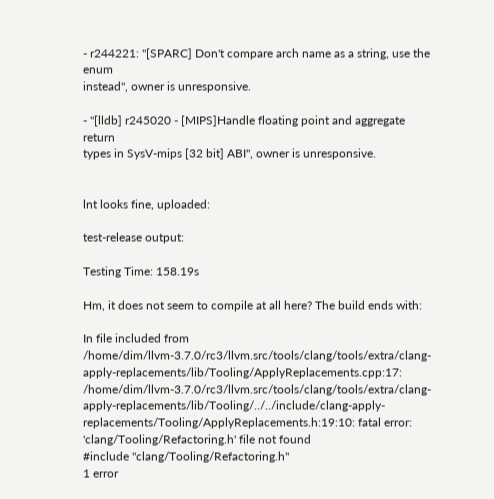- r244221: "[SPARC] Don't compare arch name as a string, use the enum
instead", owner is unresponsive.

- "[lldb] r245020 - [MIPS]Handle floating point and aggregate return
types in SysV-mips [32 bit] ABI", owner is unresponsive.


lnt looks fine, uploaded:

test-release output:

Testing Time: 158.19s

Hm, it does not seem to compile at all here? The build ends with:

In file included from /home/dim/llvm-3.7.0/rc3/llvm.src/tools/clang/tools/extra/clang-apply-replacements/lib/Tooling/ApplyReplacements.cpp:17:
/home/dim/llvm-3.7.0/rc3/llvm.src/tools/clang/tools/extra/clang-apply-replacements/lib/Tooling/../../include/clang-apply-replacements/Tooling/ApplyReplacements.h:19:10: fatal error: 'clang/Tooling/Refactoring.h' file not found
#include "clang/Tooling/Refactoring.h"
1 error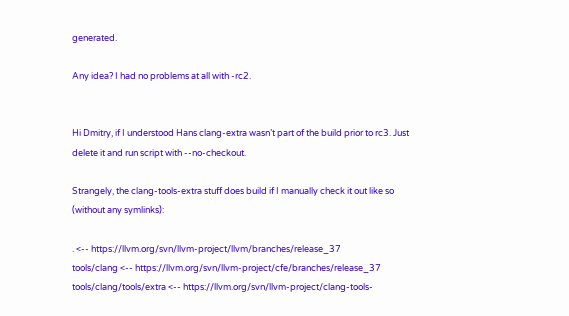generated.

Any idea? I had no problems at all with -rc2.


Hi Dmitry, if I understood Hans clang-extra wasn’t part of the build prior to rc3. Just delete it and run script with --no-checkout.

Strangely, the clang-tools-extra stuff does build if I manually check it out like so (without any symlinks):

. <-- https://llvm.org/svn/llvm-project/llvm/branches/release_37
tools/clang <-- https://llvm.org/svn/llvm-project/cfe/branches/release_37
tools/clang/tools/extra <-- https://llvm.org/svn/llvm-project/clang-tools-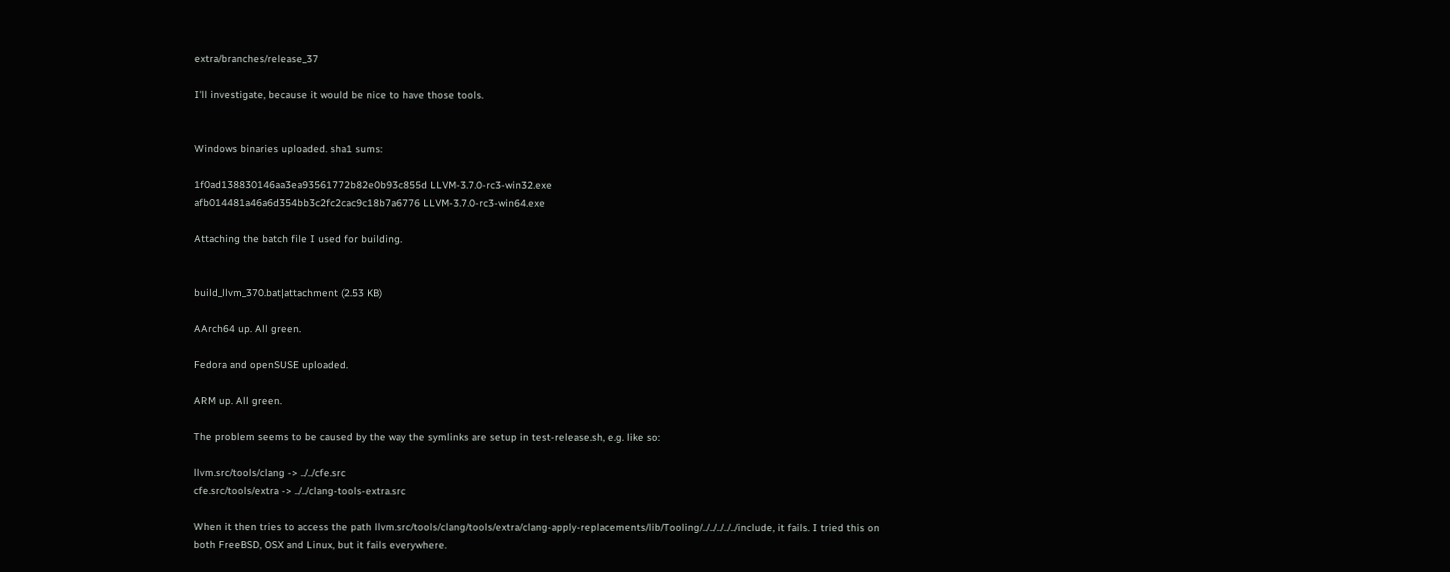extra/branches/release_37

I'll investigate, because it would be nice to have those tools.


Windows binaries uploaded. sha1 sums:

1f0ad138830146aa3ea93561772b82e0b93c855d LLVM-3.7.0-rc3-win32.exe
afb014481a46a6d354bb3c2fc2cac9c18b7a6776 LLVM-3.7.0-rc3-win64.exe

Attaching the batch file I used for building.


build_llvm_370.bat|attachment (2.53 KB)

AArch64 up. All green.

Fedora and openSUSE uploaded.

ARM up. All green.

The problem seems to be caused by the way the symlinks are setup in test-release.sh, e.g. like so:

llvm.src/tools/clang -> ../../cfe.src
cfe.src/tools/extra -> ../../clang-tools-extra.src

When it then tries to access the path llvm.src/tools/clang/tools/extra/clang-apply-replacements/lib/Tooling/../../../../../include, it fails. I tried this on both FreeBSD, OSX and Linux, but it fails everywhere.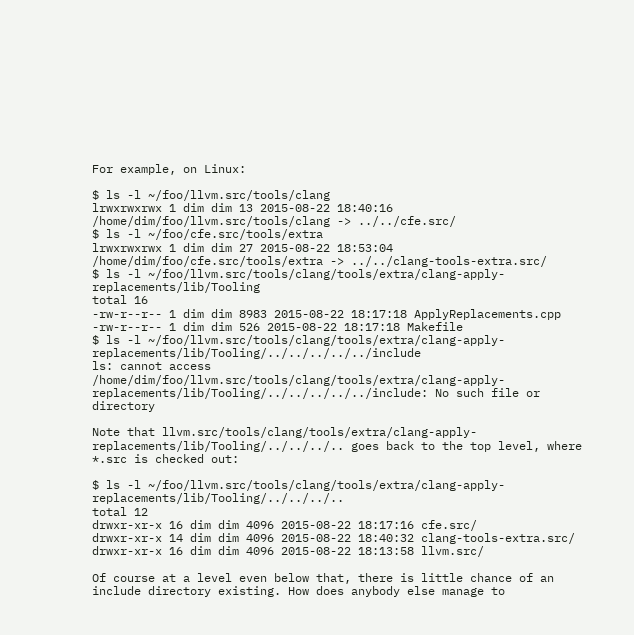For example, on Linux:

$ ls -l ~/foo/llvm.src/tools/clang
lrwxrwxrwx 1 dim dim 13 2015-08-22 18:40:16 /home/dim/foo/llvm.src/tools/clang -> ../../cfe.src/
$ ls -l ~/foo/cfe.src/tools/extra
lrwxrwxrwx 1 dim dim 27 2015-08-22 18:53:04 /home/dim/foo/cfe.src/tools/extra -> ../../clang-tools-extra.src/
$ ls -l ~/foo/llvm.src/tools/clang/tools/extra/clang-apply-replacements/lib/Tooling
total 16
-rw-r--r-- 1 dim dim 8983 2015-08-22 18:17:18 ApplyReplacements.cpp
-rw-r--r-- 1 dim dim 526 2015-08-22 18:17:18 Makefile
$ ls -l ~/foo/llvm.src/tools/clang/tools/extra/clang-apply-replacements/lib/Tooling/../../../../../include
ls: cannot access /home/dim/foo/llvm.src/tools/clang/tools/extra/clang-apply-replacements/lib/Tooling/../../../../../include: No such file or directory

Note that llvm.src/tools/clang/tools/extra/clang-apply-replacements/lib/Tooling/../../../.. goes back to the top level, where *.src is checked out:

$ ls -l ~/foo/llvm.src/tools/clang/tools/extra/clang-apply-replacements/lib/Tooling/../../../..
total 12
drwxr-xr-x 16 dim dim 4096 2015-08-22 18:17:16 cfe.src/
drwxr-xr-x 14 dim dim 4096 2015-08-22 18:40:32 clang-tools-extra.src/
drwxr-xr-x 16 dim dim 4096 2015-08-22 18:13:58 llvm.src/

Of course at a level even below that, there is little chance of an include directory existing. How does anybody else manage to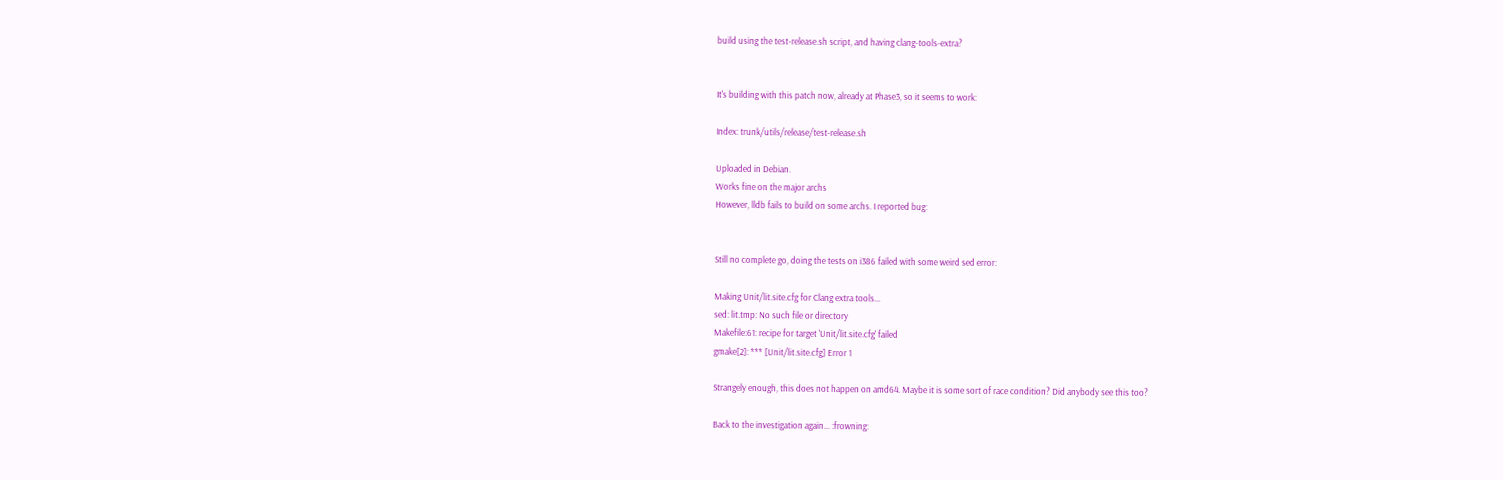build using the test-release.sh script, and having clang-tools-extra?


It's building with this patch now, already at Phase3, so it seems to work:

Index: trunk/utils/release/test-release.sh

Uploaded in Debian.
Works fine on the major archs
However, lldb fails to build on some archs. I reported bug:


Still no complete go, doing the tests on i386 failed with some weird sed error:

Making Unit/lit.site.cfg for Clang extra tools...
sed: lit.tmp: No such file or directory
Makefile:61: recipe for target 'Unit/lit.site.cfg' failed
gmake[2]: *** [Unit/lit.site.cfg] Error 1

Strangely enough, this does not happen on amd64. Maybe it is some sort of race condition? Did anybody see this too?

Back to the investigation again... :frowning: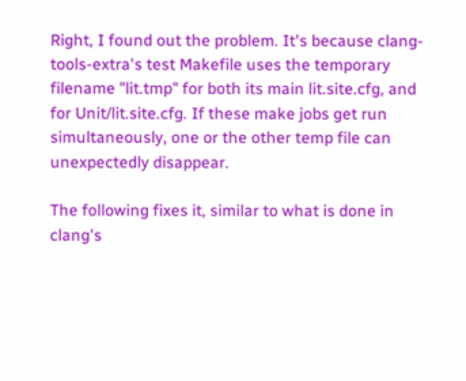Right, I found out the problem. It's because clang-tools-extra's test Makefile uses the temporary filename "lit.tmp" for both its main lit.site.cfg, and for Unit/lit.site.cfg. If these make jobs get run simultaneously, one or the other temp file can unexpectedly disappear.

The following fixes it, similar to what is done in clang's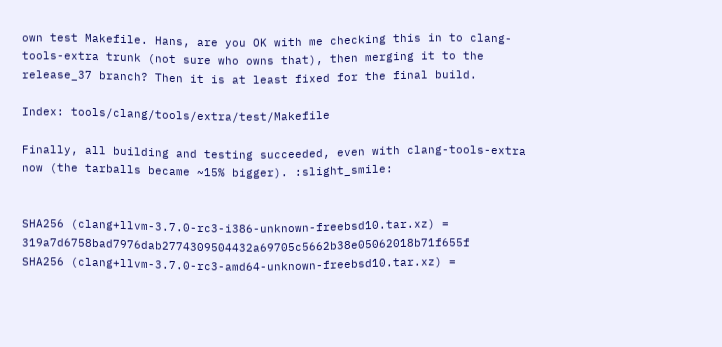own test Makefile. Hans, are you OK with me checking this in to clang-tools-extra trunk (not sure who owns that), then merging it to the release_37 branch? Then it is at least fixed for the final build.

Index: tools/clang/tools/extra/test/Makefile

Finally, all building and testing succeeded, even with clang-tools-extra now (the tarballs became ~15% bigger). :slight_smile:


SHA256 (clang+llvm-3.7.0-rc3-i386-unknown-freebsd10.tar.xz) = 319a7d6758bad7976dab2774309504432a69705c5662b38e05062018b71f655f
SHA256 (clang+llvm-3.7.0-rc3-amd64-unknown-freebsd10.tar.xz) =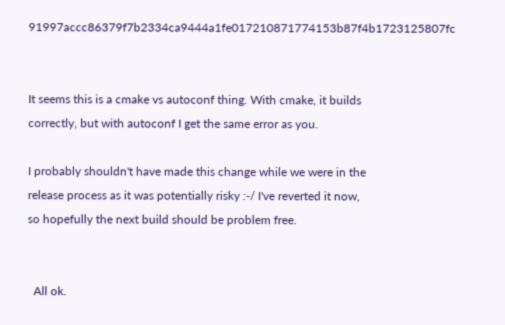91997accc86379f7b2334ca9444a1fe017210871774153b87f4b1723125807fc


It seems this is a cmake vs autoconf thing. With cmake, it builds
correctly, but with autoconf I get the same error as you.

I probably shouldn't have made this change while we were in the
release process as it was potentially risky :-/ I've reverted it now,
so hopefully the next build should be problem free.


  All ok.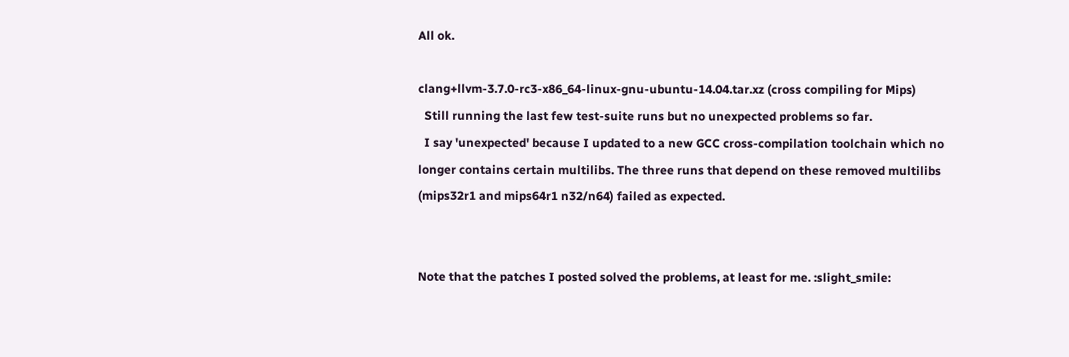All ok.

clang+llvm-3.7.0-rc3-x86_64-linux-gnu-ubuntu-14.04.tar.xz (cross compiling for Mips)
  Still running the last few test-suite runs but no unexpected problems so far.
  I say 'unexpected' because I updated to a new GCC cross-compilation toolchain which no longer contains certain multilibs. The three runs that depend on these removed multilibs (mips32r1 and mips64r1 n32/n64) failed as expected.


Note that the patches I posted solved the problems, at least for me. :slight_smile: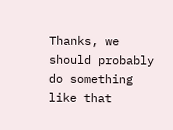Thanks, we should probably do something like that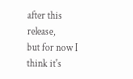after this release,
but for now I think it's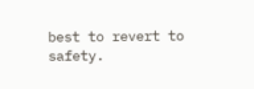best to revert to safety.